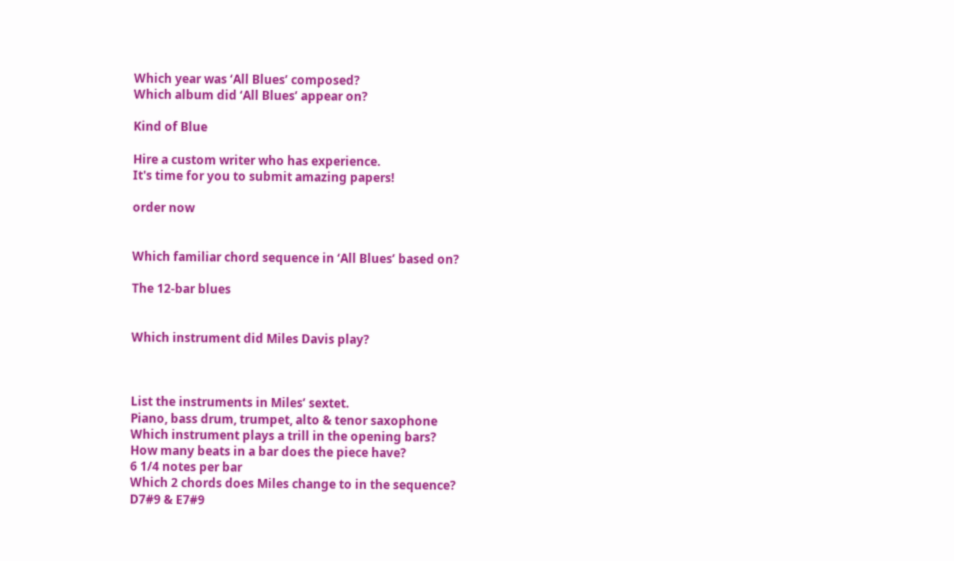Which year was ‘All Blues’ composed?
Which album did ‘All Blues’ appear on?

Kind of Blue

Hire a custom writer who has experience.
It's time for you to submit amazing papers!

order now


Which familiar chord sequence in ‘All Blues’ based on?

The 12-bar blues


Which instrument did Miles Davis play?



List the instruments in Miles’ sextet.
Piano, bass drum, trumpet, alto & tenor saxophone
Which instrument plays a trill in the opening bars?
How many beats in a bar does the piece have?
6 1/4 notes per bar
Which 2 chords does Miles change to in the sequence?
D7#9 & E7#9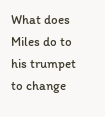What does Miles do to his trumpet to change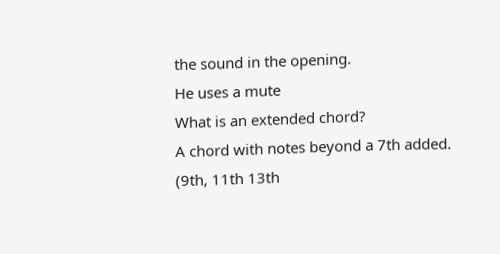the sound in the opening.
He uses a mute
What is an extended chord?
A chord with notes beyond a 7th added. (9th, 11th 13th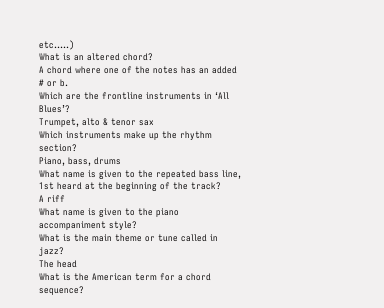etc…..)
What is an altered chord?
A chord where one of the notes has an added # or b.
Which are the frontline instruments in ‘All Blues’?
Trumpet, alto & tenor sax
Which instruments make up the rhythm section?
Piano, bass, drums
What name is given to the repeated bass line, 1st heard at the beginning of the track?
A riff
What name is given to the piano accompaniment style?
What is the main theme or tune called in jazz?
The head
What is the American term for a chord sequence?